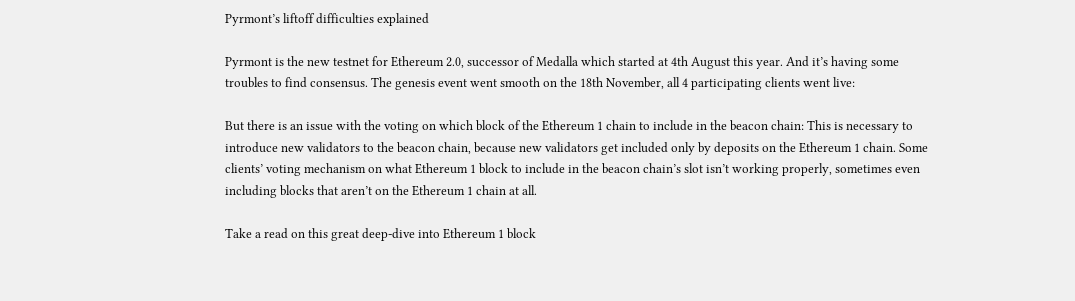Pyrmont’s liftoff difficulties explained

Pyrmont is the new testnet for Ethereum 2.0, successor of Medalla which started at 4th August this year. And it’s having some troubles to find consensus. The genesis event went smooth on the 18th November, all 4 participating clients went live:

But there is an issue with the voting on which block of the Ethereum 1 chain to include in the beacon chain: This is necessary to introduce new validators to the beacon chain, because new validators get included only by deposits on the Ethereum 1 chain. Some clients’ voting mechanism on what Ethereum 1 block to include in the beacon chain’s slot isn’t working properly, sometimes even including blocks that aren’t on the Ethereum 1 chain at all.

Take a read on this great deep-dive into Ethereum 1 block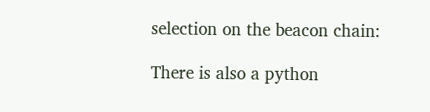selection on the beacon chain:

There is also a python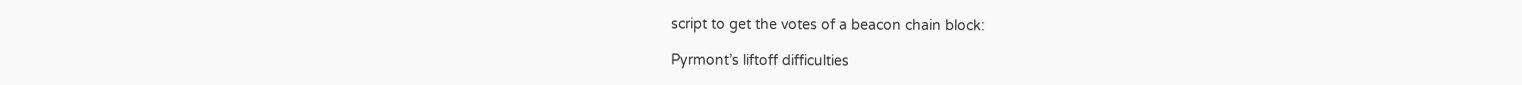script to get the votes of a beacon chain block:

Pyrmont’s liftoff difficulties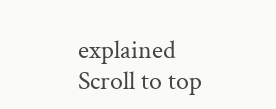explained
Scroll to top